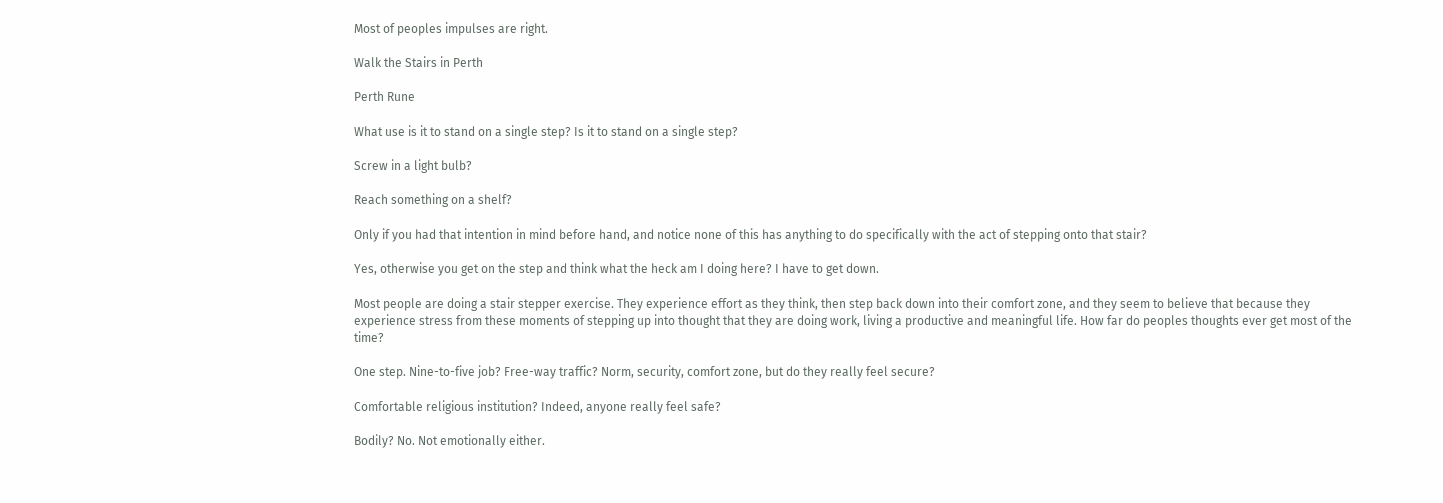Most of peoples impulses are right.

Walk the Stairs in Perth

Perth Rune

What use is it to stand on a single step? Is it to stand on a single step?

Screw in a light bulb?

Reach something on a shelf?

Only if you had that intention in mind before hand, and notice none of this has anything to do specifically with the act of stepping onto that stair?

Yes, otherwise you get on the step and think what the heck am I doing here? I have to get down.

Most people are doing a stair stepper exercise. They experience effort as they think, then step back down into their comfort zone, and they seem to believe that because they experience stress from these moments of stepping up into thought that they are doing work, living a productive and meaningful life. How far do peoples thoughts ever get most of the time?

One step. Nine-to-five job? Free-way traffic? Norm, security, comfort zone, but do they really feel secure?

Comfortable religious institution? Indeed, anyone really feel safe?

Bodily? No. Not emotionally either.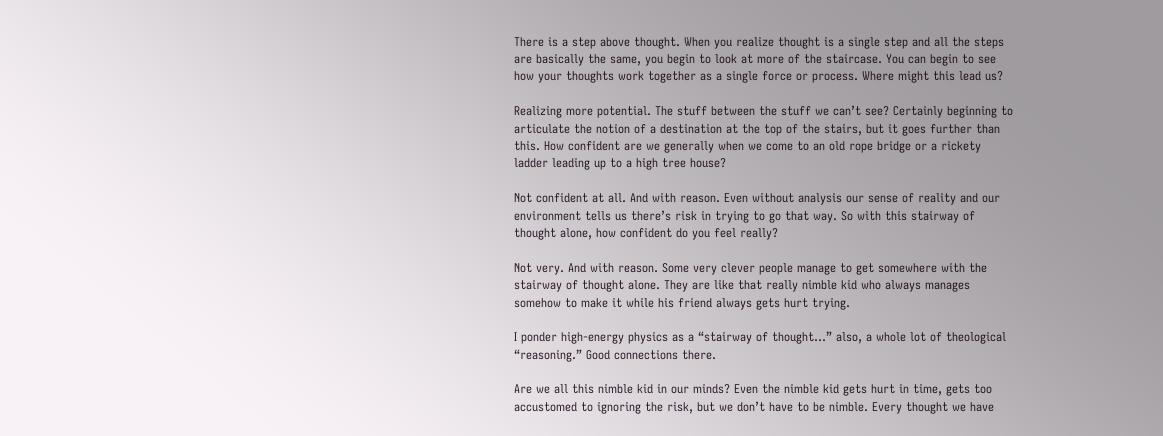There is a step above thought. When you realize thought is a single step and all the steps are basically the same, you begin to look at more of the staircase. You can begin to see how your thoughts work together as a single force or process. Where might this lead us?

Realizing more potential. The stuff between the stuff we can’t see? Certainly beginning to articulate the notion of a destination at the top of the stairs, but it goes further than this. How confident are we generally when we come to an old rope bridge or a rickety ladder leading up to a high tree house?

Not confident at all. And with reason. Even without analysis our sense of reality and our environment tells us there’s risk in trying to go that way. So with this stairway of thought alone, how confident do you feel really?

Not very. And with reason. Some very clever people manage to get somewhere with the stairway of thought alone. They are like that really nimble kid who always manages somehow to make it while his friend always gets hurt trying.

I ponder high-energy physics as a “stairway of thought…” also, a whole lot of theological “reasoning.” Good connections there.

Are we all this nimble kid in our minds? Even the nimble kid gets hurt in time, gets too accustomed to ignoring the risk, but we don’t have to be nimble. Every thought we have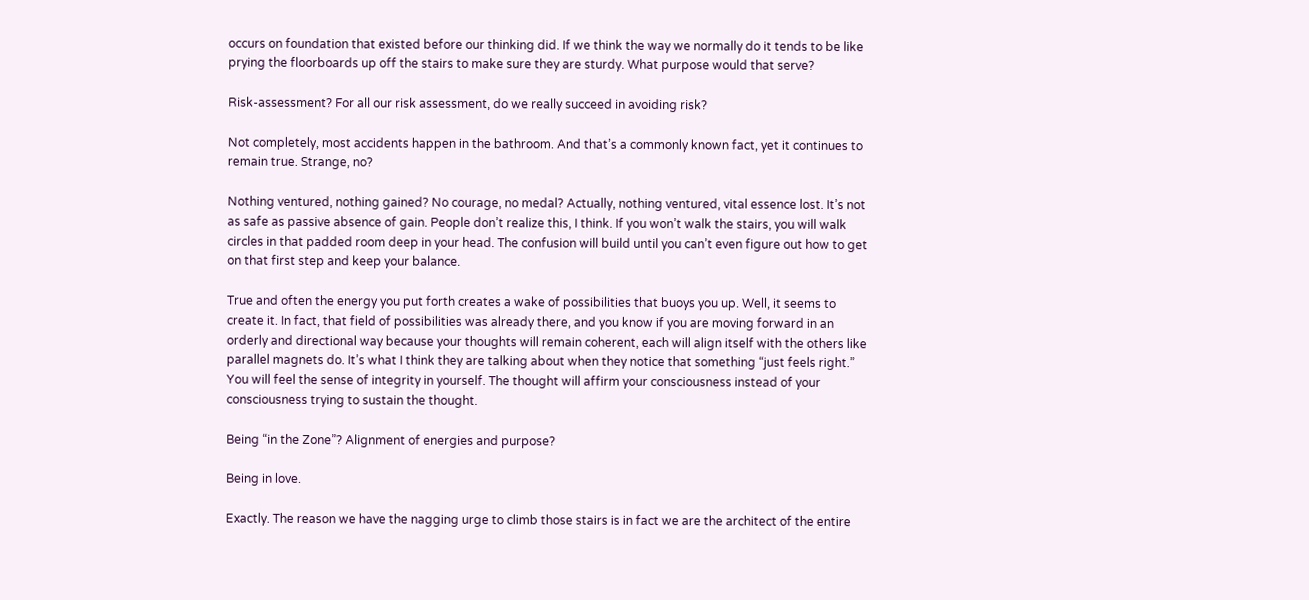occurs on foundation that existed before our thinking did. If we think the way we normally do it tends to be like prying the floorboards up off the stairs to make sure they are sturdy. What purpose would that serve?

Risk-assessment? For all our risk assessment, do we really succeed in avoiding risk?

Not completely, most accidents happen in the bathroom. And that’s a commonly known fact, yet it continues to remain true. Strange, no?

Nothing ventured, nothing gained? No courage, no medal? Actually, nothing ventured, vital essence lost. It’s not as safe as passive absence of gain. People don’t realize this, I think. If you won’t walk the stairs, you will walk circles in that padded room deep in your head. The confusion will build until you can’t even figure out how to get on that first step and keep your balance.

True and often the energy you put forth creates a wake of possibilities that buoys you up. Well, it seems to create it. In fact, that field of possibilities was already there, and you know if you are moving forward in an orderly and directional way because your thoughts will remain coherent, each will align itself with the others like parallel magnets do. It’s what I think they are talking about when they notice that something “just feels right.” You will feel the sense of integrity in yourself. The thought will affirm your consciousness instead of your consciousness trying to sustain the thought.

Being “in the Zone”? Alignment of energies and purpose?

Being in love.

Exactly. The reason we have the nagging urge to climb those stairs is in fact we are the architect of the entire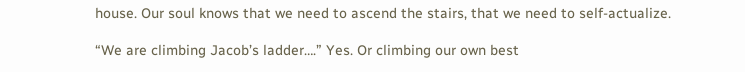house. Our soul knows that we need to ascend the stairs, that we need to self-actualize.

“We are climbing Jacob’s ladder….” Yes. Or climbing our own best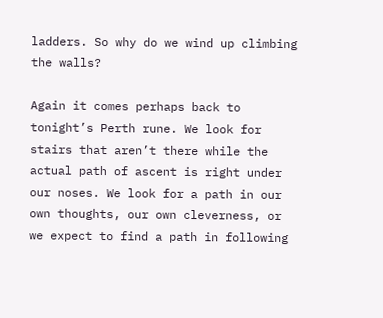ladders. So why do we wind up climbing the walls?

Again it comes perhaps back to tonight’s Perth rune. We look for stairs that aren’t there while the actual path of ascent is right under our noses. We look for a path in our own thoughts, our own cleverness, or we expect to find a path in following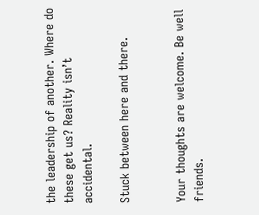the leadership of another. Where do these get us? Reality isn’t accidental.

Stuck between here and there.


Your thoughts are welcome. Be well friends.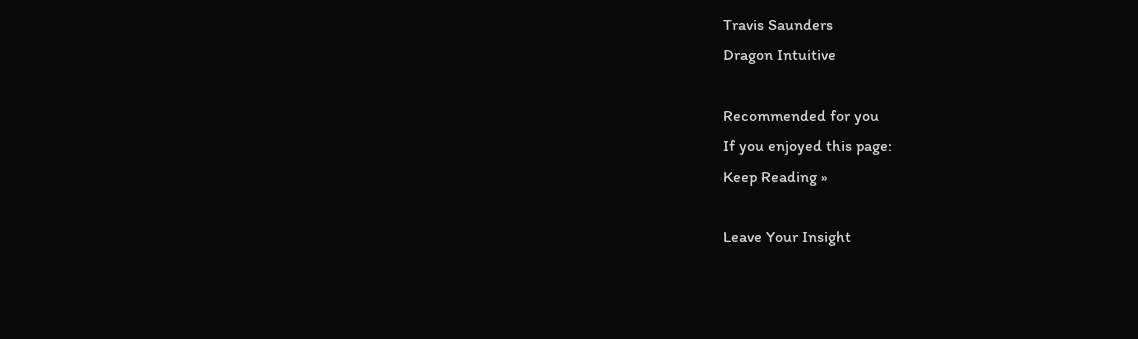Travis Saunders
Dragon Intuitive

Recommended for you
If you enjoyed this page:
Keep Reading »

Leave Your Insight